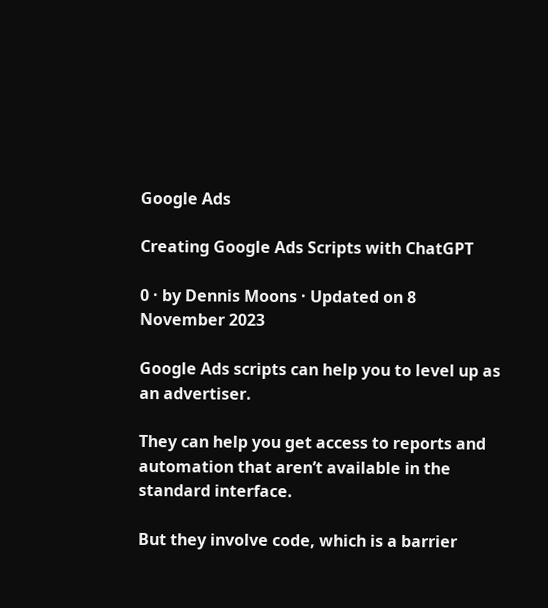Google Ads

Creating Google Ads Scripts with ChatGPT

0 · by Dennis Moons · Updated on 8 November 2023

Google Ads scripts can help you to level up as an advertiser.

They can help you get access to reports and automation that aren’t available in the standard interface.

But they involve code, which is a barrier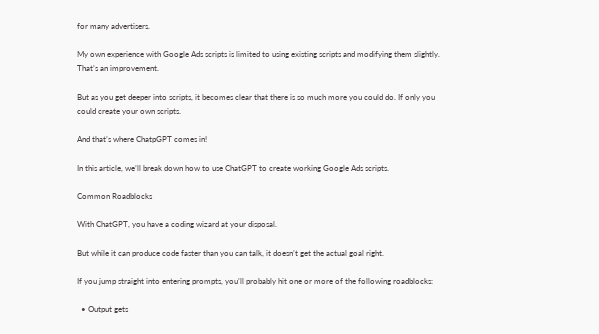for many advertisers.

My own experience with Google Ads scripts is limited to using existing scripts and modifying them slightly. That’s an improvement.

But as you get deeper into scripts, it becomes clear that there is so much more you could do. If only you could create your own scripts.

And that’s where ChatpGPT comes in!

In this article, we’ll break down how to use ChatGPT to create working Google Ads scripts.

Common Roadblocks

With ChatGPT, you have a coding wizard at your disposal.

But while it can produce code faster than you can talk, it doesn’t get the actual goal right.

If you jump straight into entering prompts, you’ll probably hit one or more of the following roadblocks:

  • Output gets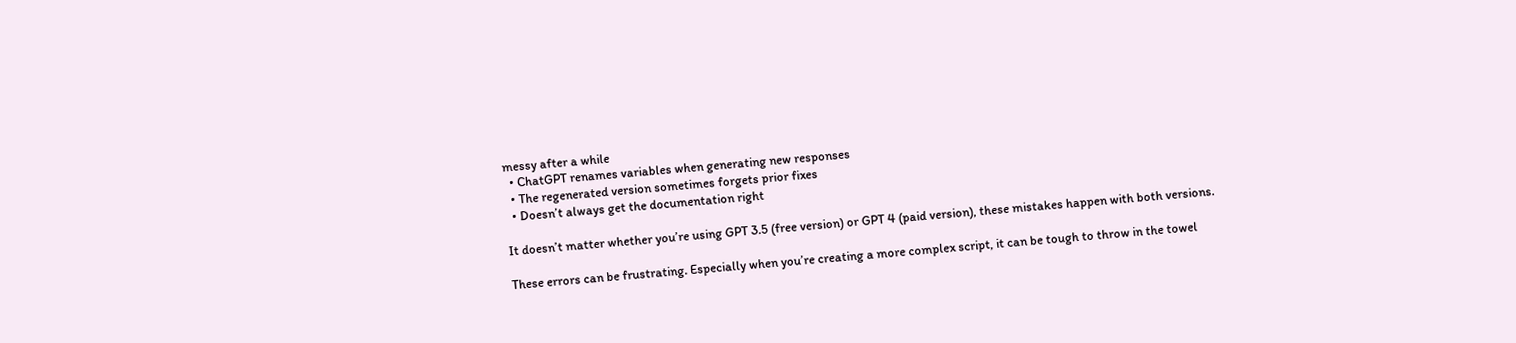messy after a while
  • ChatGPT renames variables when generating new responses
  • The regenerated version sometimes forgets prior fixes
  • Doesn’t always get the documentation right

It doesn’t matter whether you’re using GPT 3.5 (free version) or GPT 4 (paid version), these mistakes happen with both versions.

These errors can be frustrating. Especially when you’re creating a more complex script, it can be tough to throw in the towel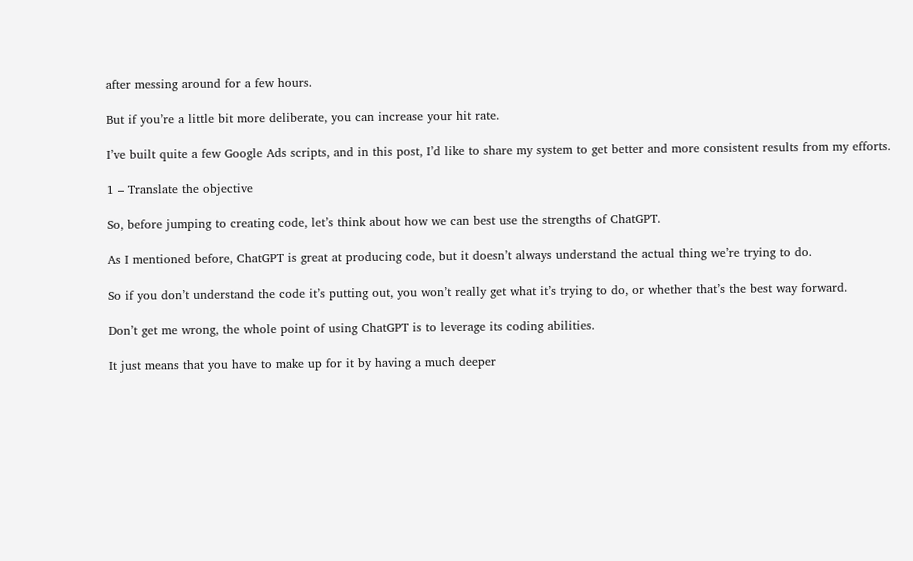after messing around for a few hours.

But if you’re a little bit more deliberate, you can increase your hit rate.

I’ve built quite a few Google Ads scripts, and in this post, I’d like to share my system to get better and more consistent results from my efforts.

1 – Translate the objective

So, before jumping to creating code, let’s think about how we can best use the strengths of ChatGPT.

As I mentioned before, ChatGPT is great at producing code, but it doesn’t always understand the actual thing we’re trying to do.

So if you don’t understand the code it’s putting out, you won’t really get what it’s trying to do, or whether that’s the best way forward.

Don’t get me wrong, the whole point of using ChatGPT is to leverage its coding abilities.

It just means that you have to make up for it by having a much deeper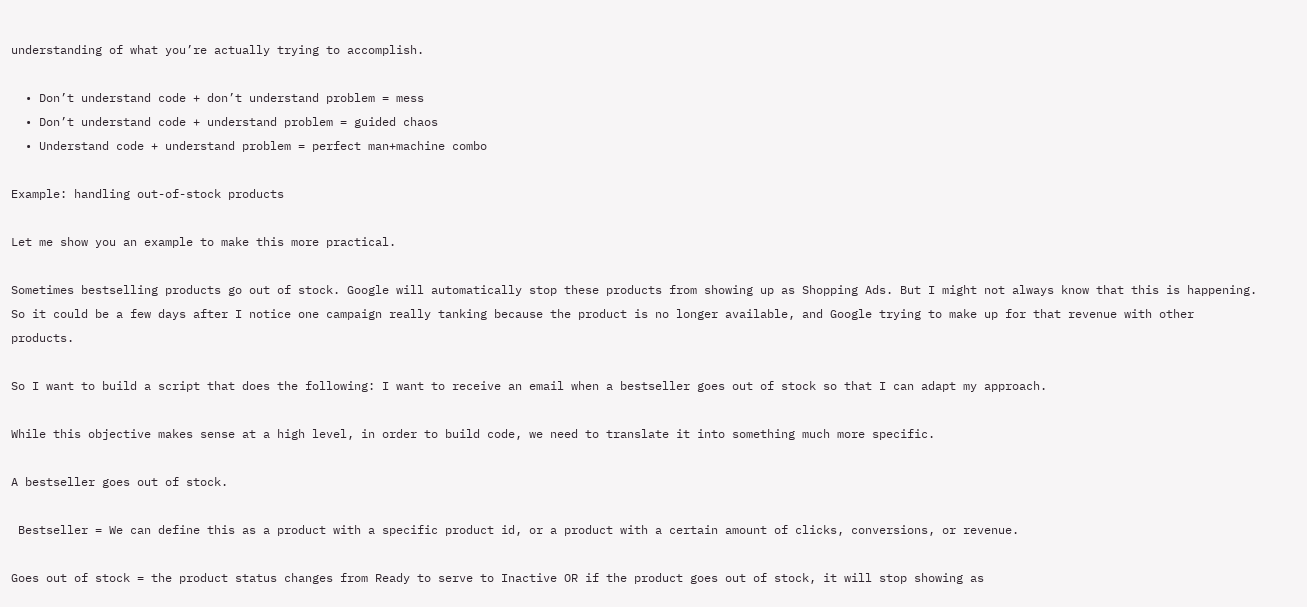understanding of what you’re actually trying to accomplish.

  • Don’t understand code + don’t understand problem = mess
  • Don’t understand code + understand problem = guided chaos
  • Understand code + understand problem = perfect man+machine combo

Example: handling out-of-stock products

Let me show you an example to make this more practical.

Sometimes bestselling products go out of stock. Google will automatically stop these products from showing up as Shopping Ads. But I might not always know that this is happening. So it could be a few days after I notice one campaign really tanking because the product is no longer available, and Google trying to make up for that revenue with other products.

So I want to build a script that does the following: I want to receive an email when a bestseller goes out of stock so that I can adapt my approach.

While this objective makes sense at a high level, in order to build code, we need to translate it into something much more specific.

A bestseller goes out of stock.

 Bestseller = We can define this as a product with a specific product id, or a product with a certain amount of clicks, conversions, or revenue.

Goes out of stock = the product status changes from Ready to serve to Inactive OR if the product goes out of stock, it will stop showing as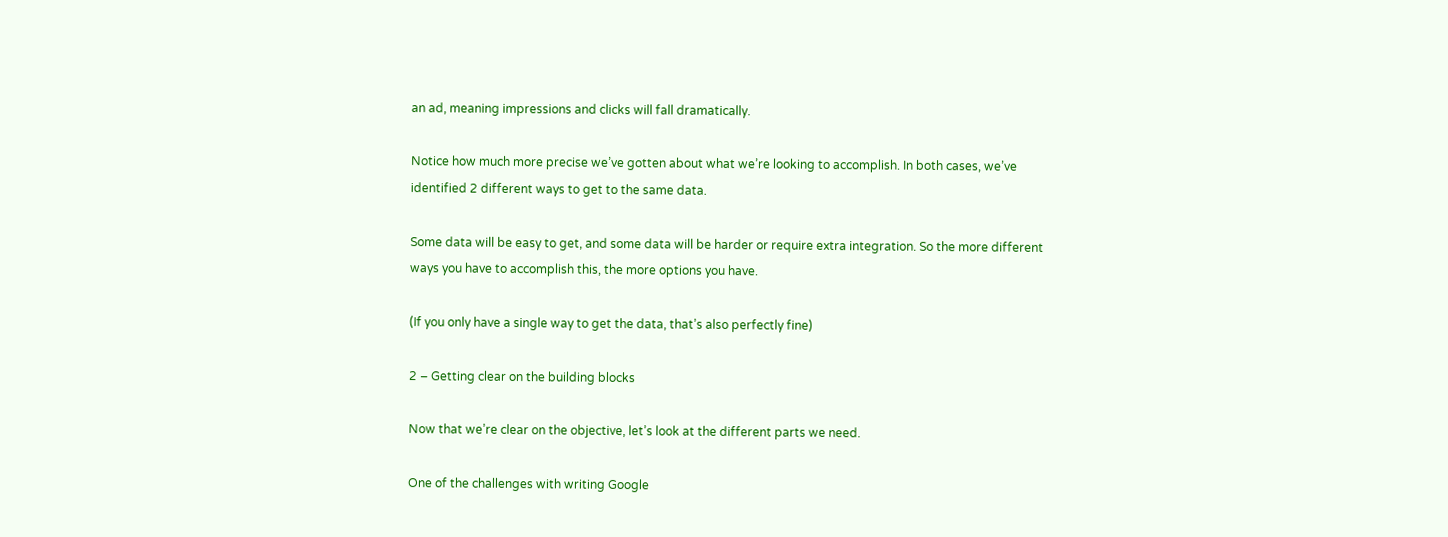an ad, meaning impressions and clicks will fall dramatically.

Notice how much more precise we’ve gotten about what we’re looking to accomplish. In both cases, we’ve identified 2 different ways to get to the same data.

Some data will be easy to get, and some data will be harder or require extra integration. So the more different ways you have to accomplish this, the more options you have.

(If you only have a single way to get the data, that’s also perfectly fine)

2 – Getting clear on the building blocks

Now that we’re clear on the objective, let’s look at the different parts we need.

One of the challenges with writing Google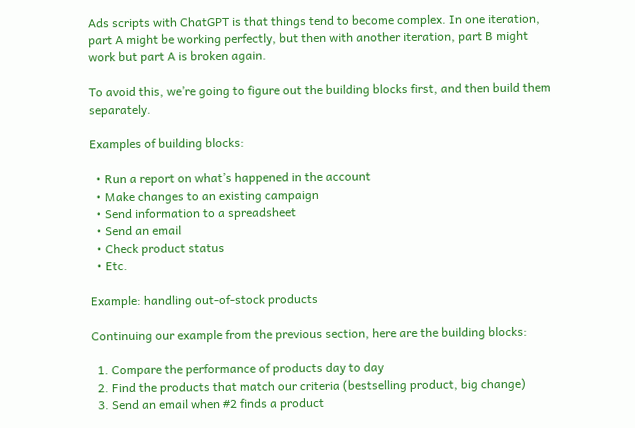Ads scripts with ChatGPT is that things tend to become complex. In one iteration, part A might be working perfectly, but then with another iteration, part B might work but part A is broken again.

To avoid this, we’re going to figure out the building blocks first, and then build them separately.

Examples of building blocks:

  • Run a report on what’s happened in the account
  • Make changes to an existing campaign
  • Send information to a spreadsheet
  • Send an email
  • Check product status
  • Etc.

Example: handling out-of-stock products

Continuing our example from the previous section, here are the building blocks:

  1. Compare the performance of products day to day
  2. Find the products that match our criteria (bestselling product, big change)
  3. Send an email when #2 finds a product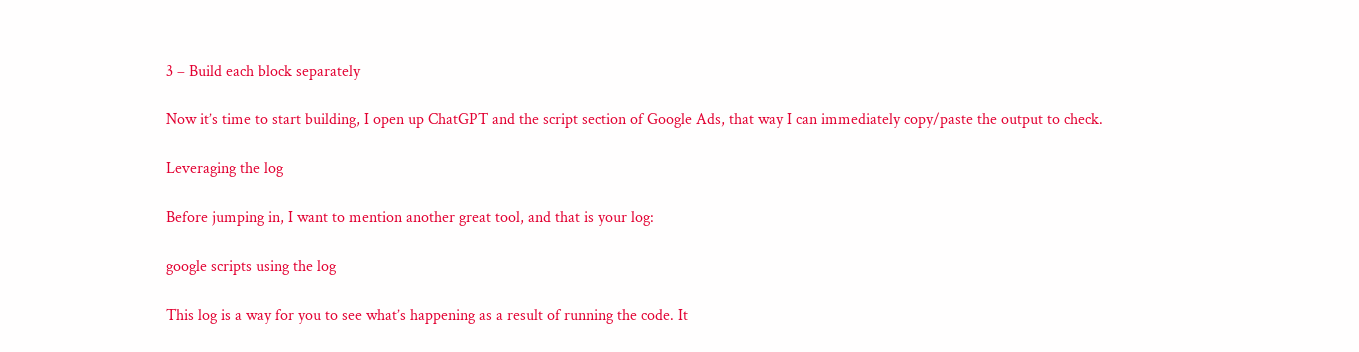3 – Build each block separately

Now it’s time to start building, I open up ChatGPT and the script section of Google Ads, that way I can immediately copy/paste the output to check.

Leveraging the log

Before jumping in, I want to mention another great tool, and that is your log:

google scripts using the log

This log is a way for you to see what’s happening as a result of running the code. It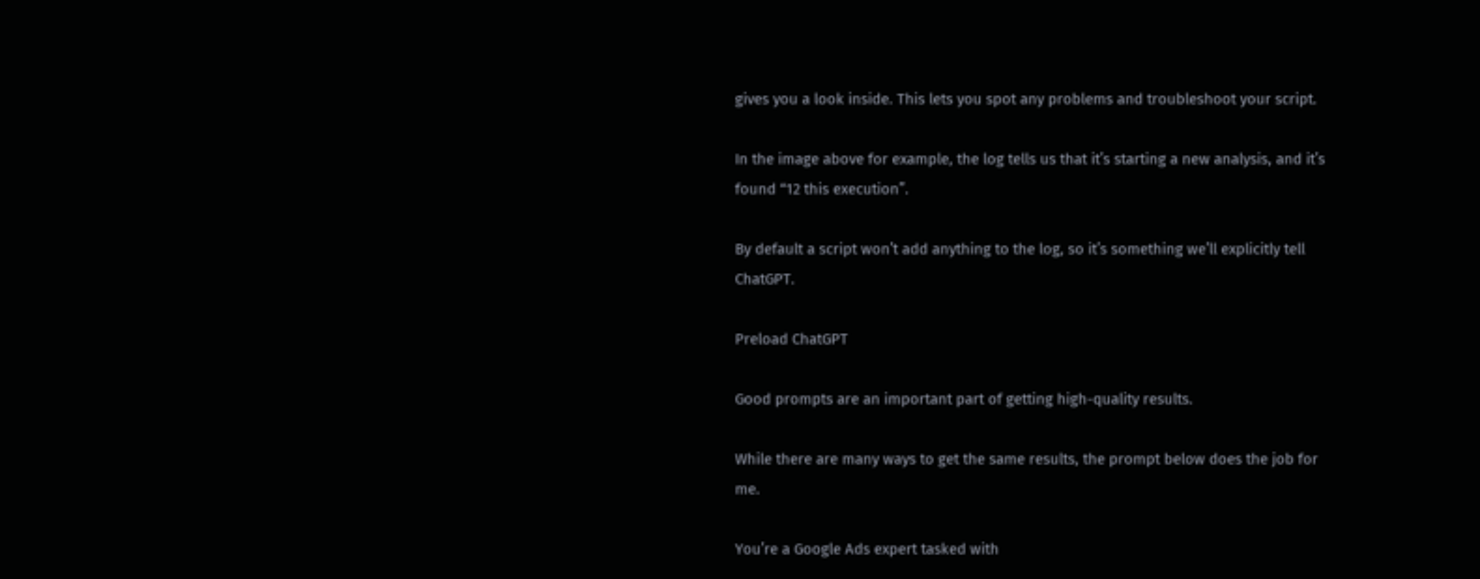gives you a look inside. This lets you spot any problems and troubleshoot your script.

In the image above for example, the log tells us that it’s starting a new analysis, and it’s found “12 this execution”.

By default a script won’t add anything to the log, so it’s something we’ll explicitly tell ChatGPT.

Preload ChatGPT

Good prompts are an important part of getting high-quality results.

While there are many ways to get the same results, the prompt below does the job for me.

You’re a Google Ads expert tasked with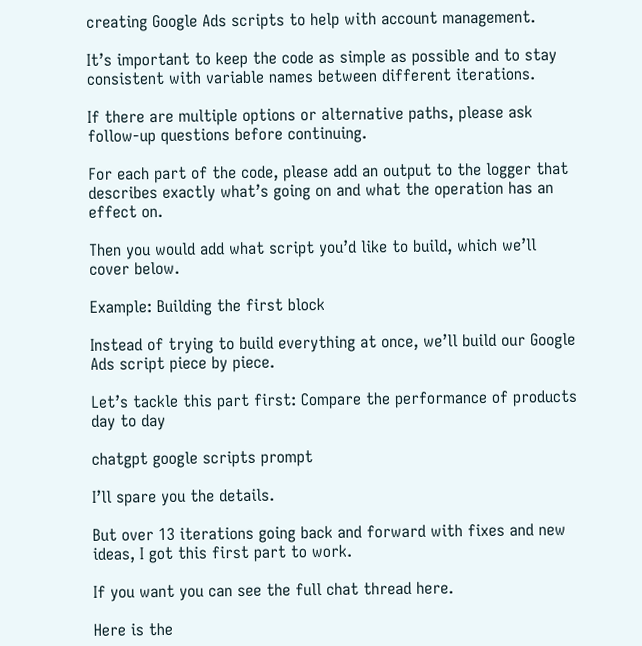creating Google Ads scripts to help with account management.

It’s important to keep the code as simple as possible and to stay consistent with variable names between different iterations.

If there are multiple options or alternative paths, please ask follow-up questions before continuing.

For each part of the code, please add an output to the logger that describes exactly what’s going on and what the operation has an effect on.

Then you would add what script you’d like to build, which we’ll cover below.

Example: Building the first block

Instead of trying to build everything at once, we’ll build our Google Ads script piece by piece.

Let’s tackle this part first: Compare the performance of products day to day

chatgpt google scripts prompt

I’ll spare you the details.

But over 13 iterations going back and forward with fixes and new ideas, I got this first part to work.

If you want you can see the full chat thread here.

Here is the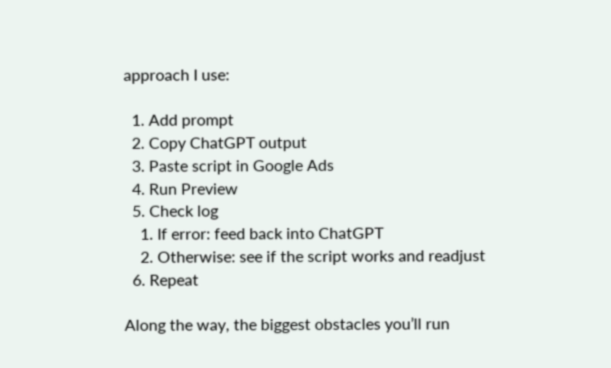approach I use:

  1. Add prompt
  2. Copy ChatGPT output
  3. Paste script in Google Ads
  4. Run Preview
  5. Check log
    1. If error: feed back into ChatGPT
    2. Otherwise: see if the script works and readjust
  6. Repeat

Along the way, the biggest obstacles you’ll run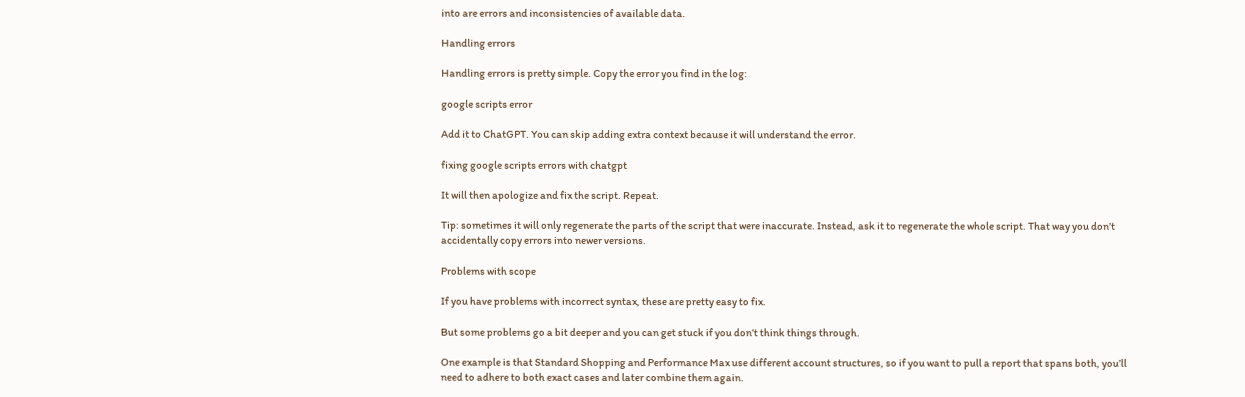into are errors and inconsistencies of available data.

Handling errors

Handling errors is pretty simple. Copy the error you find in the log:

google scripts error

Add it to ChatGPT. You can skip adding extra context because it will understand the error.

fixing google scripts errors with chatgpt

It will then apologize and fix the script. Repeat.

Tip: sometimes it will only regenerate the parts of the script that were inaccurate. Instead, ask it to regenerate the whole script. That way you don’t accidentally copy errors into newer versions.

Problems with scope

If you have problems with incorrect syntax, these are pretty easy to fix.

But some problems go a bit deeper and you can get stuck if you don’t think things through.

One example is that Standard Shopping and Performance Max use different account structures, so if you want to pull a report that spans both, you’ll need to adhere to both exact cases and later combine them again.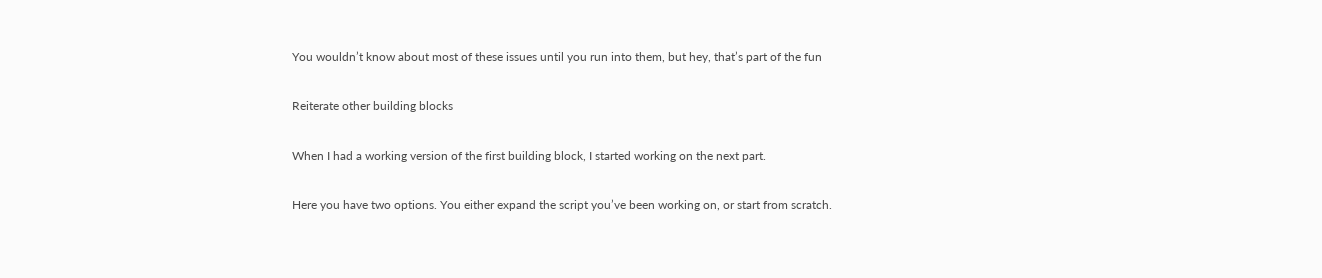You wouldn’t know about most of these issues until you run into them, but hey, that’s part of the fun

Reiterate other building blocks

When I had a working version of the first building block, I started working on the next part.

Here you have two options. You either expand the script you’ve been working on, or start from scratch.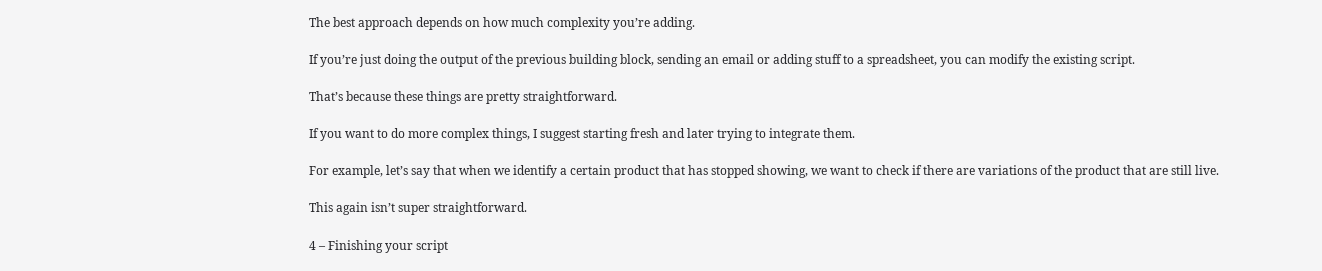The best approach depends on how much complexity you’re adding.

If you’re just doing the output of the previous building block, sending an email or adding stuff to a spreadsheet, you can modify the existing script.

That’s because these things are pretty straightforward.

If you want to do more complex things, I suggest starting fresh and later trying to integrate them.

For example, let’s say that when we identify a certain product that has stopped showing, we want to check if there are variations of the product that are still live.

This again isn’t super straightforward.

4 – Finishing your script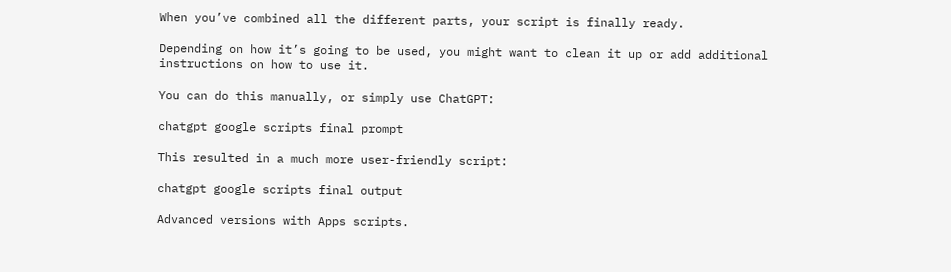When you’ve combined all the different parts, your script is finally ready.

Depending on how it’s going to be used, you might want to clean it up or add additional instructions on how to use it.

You can do this manually, or simply use ChatGPT:

chatgpt google scripts final prompt

This resulted in a much more user-friendly script:

chatgpt google scripts final output

Advanced versions with Apps scripts.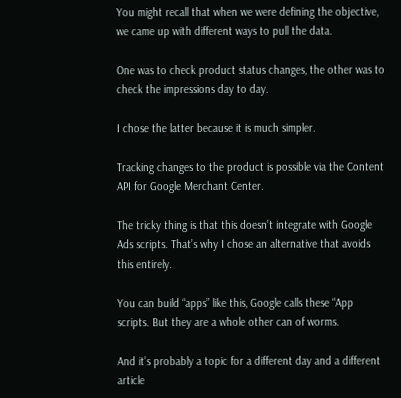You might recall that when we were defining the objective, we came up with different ways to pull the data.

One was to check product status changes, the other was to check the impressions day to day.

I chose the latter because it is much simpler.

Tracking changes to the product is possible via the Content API for Google Merchant Center.

The tricky thing is that this doesn’t integrate with Google Ads scripts. That’s why I chose an alternative that avoids this entirely.

You can build “apps” like this, Google calls these “App scripts. But they are a whole other can of worms.

And it’s probably a topic for a different day and a different article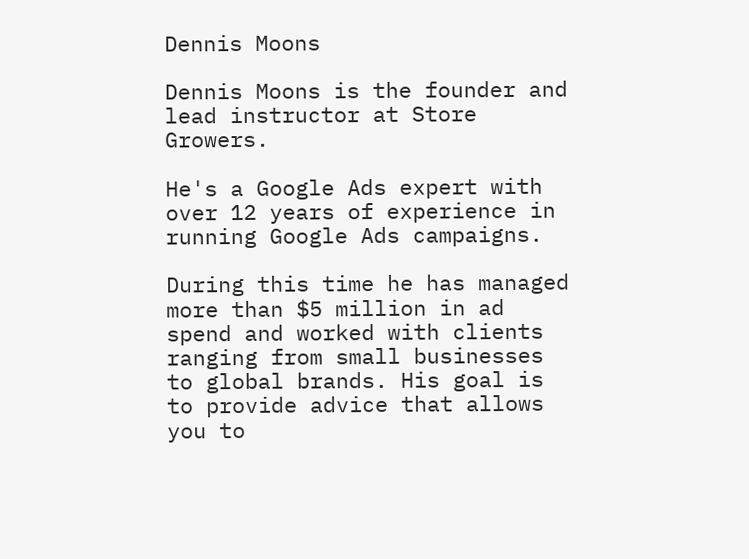Dennis Moons

Dennis Moons is the founder and lead instructor at Store Growers.

He's a Google Ads expert with over 12 years of experience in running Google Ads campaigns.

During this time he has managed more than $5 million in ad spend and worked with clients ranging from small businesses to global brands. His goal is to provide advice that allows you to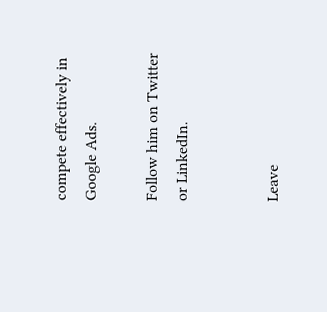compete effectively in Google Ads.

Follow him on Twitter or LinkedIn.


Leave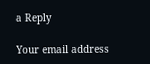a Reply

Your email address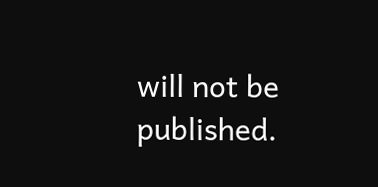will not be published.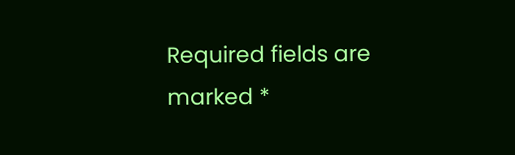Required fields are marked *